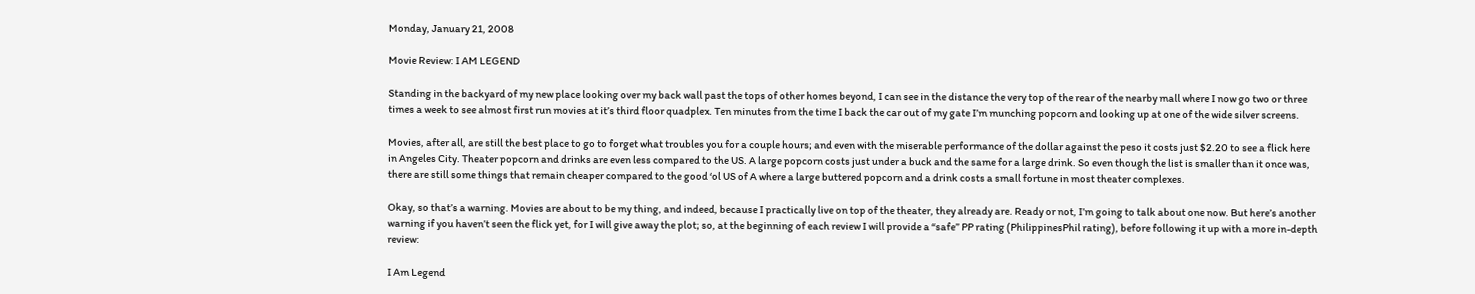Monday, January 21, 2008

Movie Review: I AM LEGEND

Standing in the backyard of my new place looking over my back wall past the tops of other homes beyond, I can see in the distance the very top of the rear of the nearby mall where I now go two or three times a week to see almost first run movies at it’s third floor quadplex. Ten minutes from the time I back the car out of my gate I’m munching popcorn and looking up at one of the wide silver screens.

Movies, after all, are still the best place to go to forget what troubles you for a couple hours; and even with the miserable performance of the dollar against the peso it costs just $2.20 to see a flick here in Angeles City. Theater popcorn and drinks are even less compared to the US. A large popcorn costs just under a buck and the same for a large drink. So even though the list is smaller than it once was, there are still some things that remain cheaper compared to the good ‘ol US of A where a large buttered popcorn and a drink costs a small fortune in most theater complexes.

Okay, so that’s a warning. Movies are about to be my thing, and indeed, because I practically live on top of the theater, they already are. Ready or not, I’m going to talk about one now. But here’s another warning if you haven’t seen the flick yet, for I will give away the plot; so, at the beginning of each review I will provide a “safe” PP rating (PhilippinesPhil rating), before following it up with a more in-depth review:

I Am Legend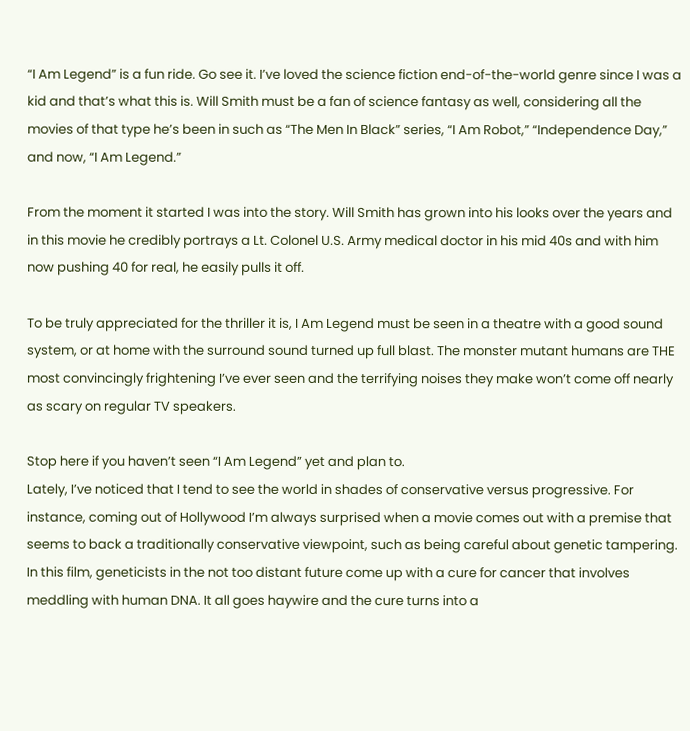“I Am Legend” is a fun ride. Go see it. I’ve loved the science fiction end-of-the-world genre since I was a kid and that’s what this is. Will Smith must be a fan of science fantasy as well, considering all the movies of that type he’s been in such as “The Men In Black” series, “I Am Robot,” “Independence Day,” and now, “I Am Legend.”

From the moment it started I was into the story. Will Smith has grown into his looks over the years and in this movie he credibly portrays a Lt. Colonel U.S. Army medical doctor in his mid 40s and with him now pushing 40 for real, he easily pulls it off.

To be truly appreciated for the thriller it is, I Am Legend must be seen in a theatre with a good sound system, or at home with the surround sound turned up full blast. The monster mutant humans are THE most convincingly frightening I’ve ever seen and the terrifying noises they make won’t come off nearly as scary on regular TV speakers.

Stop here if you haven’t seen “I Am Legend” yet and plan to.
Lately, I’ve noticed that I tend to see the world in shades of conservative versus progressive. For instance, coming out of Hollywood I’m always surprised when a movie comes out with a premise that seems to back a traditionally conservative viewpoint, such as being careful about genetic tampering. In this film, geneticists in the not too distant future come up with a cure for cancer that involves meddling with human DNA. It all goes haywire and the cure turns into a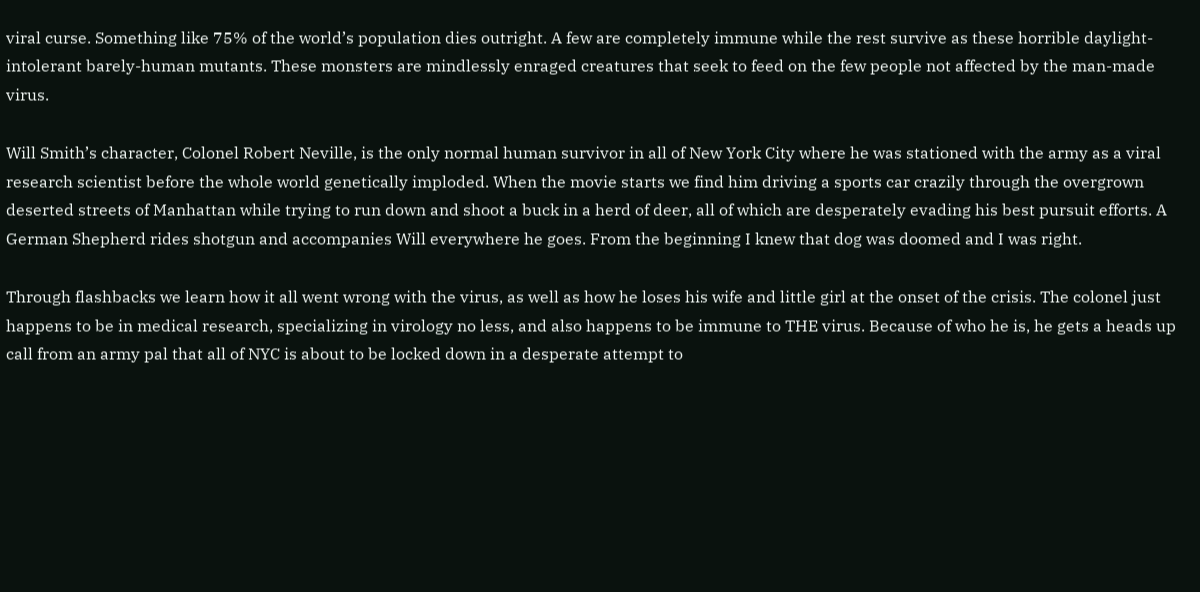viral curse. Something like 75% of the world’s population dies outright. A few are completely immune while the rest survive as these horrible daylight-intolerant barely-human mutants. These monsters are mindlessly enraged creatures that seek to feed on the few people not affected by the man-made virus.

Will Smith’s character, Colonel Robert Neville, is the only normal human survivor in all of New York City where he was stationed with the army as a viral research scientist before the whole world genetically imploded. When the movie starts we find him driving a sports car crazily through the overgrown deserted streets of Manhattan while trying to run down and shoot a buck in a herd of deer, all of which are desperately evading his best pursuit efforts. A German Shepherd rides shotgun and accompanies Will everywhere he goes. From the beginning I knew that dog was doomed and I was right.

Through flashbacks we learn how it all went wrong with the virus, as well as how he loses his wife and little girl at the onset of the crisis. The colonel just happens to be in medical research, specializing in virology no less, and also happens to be immune to THE virus. Because of who he is, he gets a heads up call from an army pal that all of NYC is about to be locked down in a desperate attempt to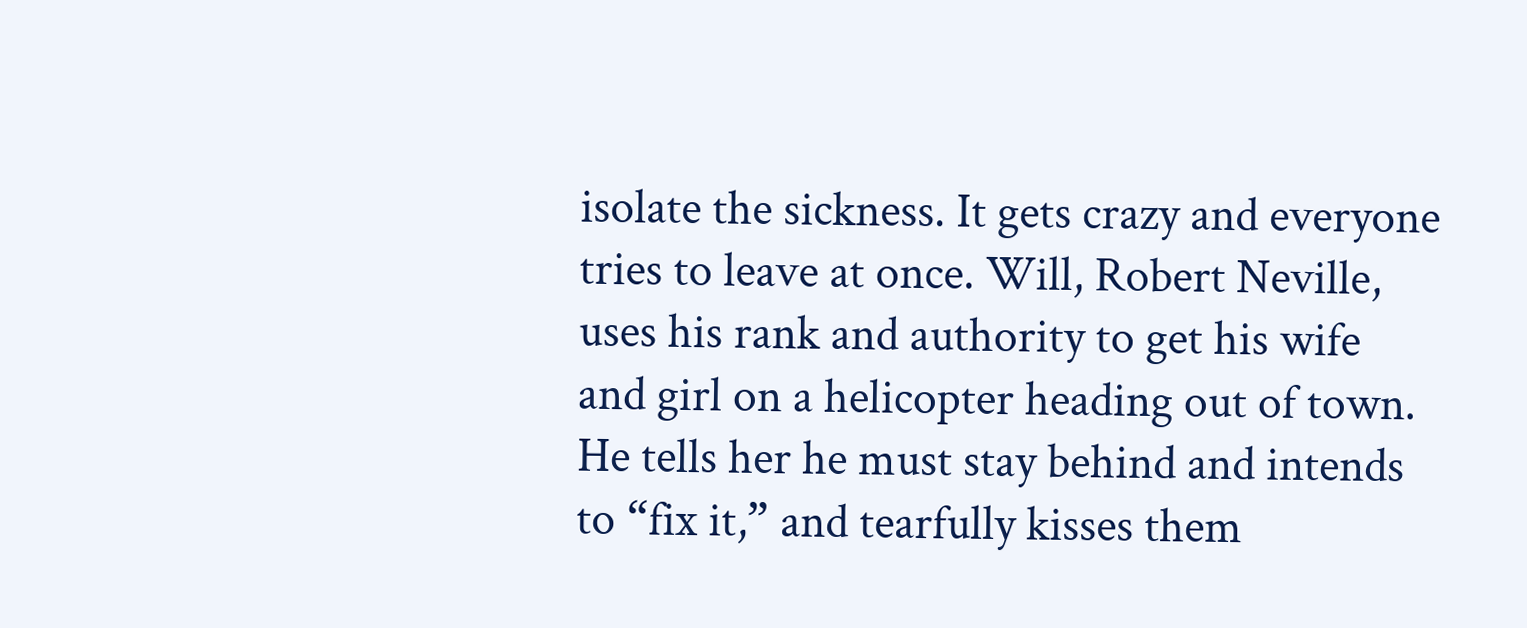isolate the sickness. It gets crazy and everyone tries to leave at once. Will, Robert Neville, uses his rank and authority to get his wife and girl on a helicopter heading out of town. He tells her he must stay behind and intends to “fix it,” and tearfully kisses them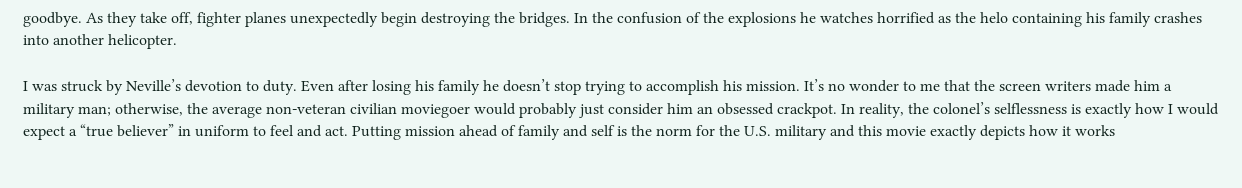goodbye. As they take off, fighter planes unexpectedly begin destroying the bridges. In the confusion of the explosions he watches horrified as the helo containing his family crashes into another helicopter.

I was struck by Neville’s devotion to duty. Even after losing his family he doesn’t stop trying to accomplish his mission. It’s no wonder to me that the screen writers made him a military man; otherwise, the average non-veteran civilian moviegoer would probably just consider him an obsessed crackpot. In reality, the colonel’s selflessness is exactly how I would expect a “true believer” in uniform to feel and act. Putting mission ahead of family and self is the norm for the U.S. military and this movie exactly depicts how it works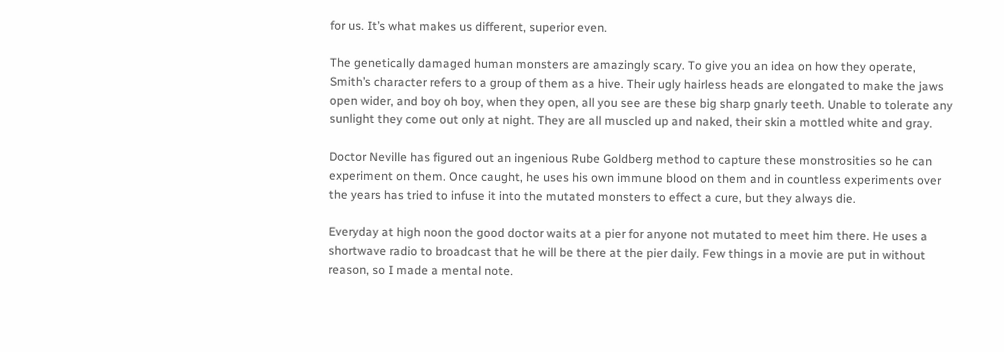for us. It’s what makes us different, superior even.

The genetically damaged human monsters are amazingly scary. To give you an idea on how they operate, Smith’s character refers to a group of them as a hive. Their ugly hairless heads are elongated to make the jaws open wider, and boy oh boy, when they open, all you see are these big sharp gnarly teeth. Unable to tolerate any sunlight they come out only at night. They are all muscled up and naked, their skin a mottled white and gray.

Doctor Neville has figured out an ingenious Rube Goldberg method to capture these monstrosities so he can experiment on them. Once caught, he uses his own immune blood on them and in countless experiments over the years has tried to infuse it into the mutated monsters to effect a cure, but they always die.

Everyday at high noon the good doctor waits at a pier for anyone not mutated to meet him there. He uses a shortwave radio to broadcast that he will be there at the pier daily. Few things in a movie are put in without reason, so I made a mental note.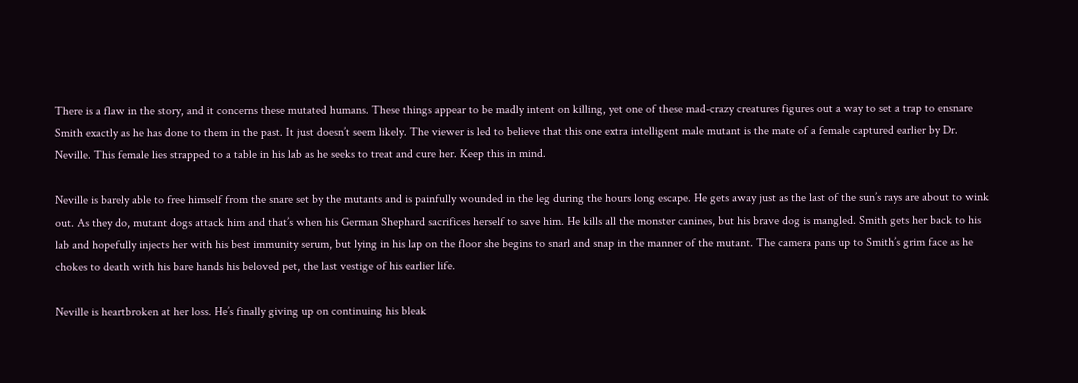There is a flaw in the story, and it concerns these mutated humans. These things appear to be madly intent on killing, yet one of these mad-crazy creatures figures out a way to set a trap to ensnare Smith exactly as he has done to them in the past. It just doesn’t seem likely. The viewer is led to believe that this one extra intelligent male mutant is the mate of a female captured earlier by Dr. Neville. This female lies strapped to a table in his lab as he seeks to treat and cure her. Keep this in mind.

Neville is barely able to free himself from the snare set by the mutants and is painfully wounded in the leg during the hours long escape. He gets away just as the last of the sun’s rays are about to wink out. As they do, mutant dogs attack him and that’s when his German Shephard sacrifices herself to save him. He kills all the monster canines, but his brave dog is mangled. Smith gets her back to his lab and hopefully injects her with his best immunity serum, but lying in his lap on the floor she begins to snarl and snap in the manner of the mutant. The camera pans up to Smith’s grim face as he chokes to death with his bare hands his beloved pet, the last vestige of his earlier life.

Neville is heartbroken at her loss. He’s finally giving up on continuing his bleak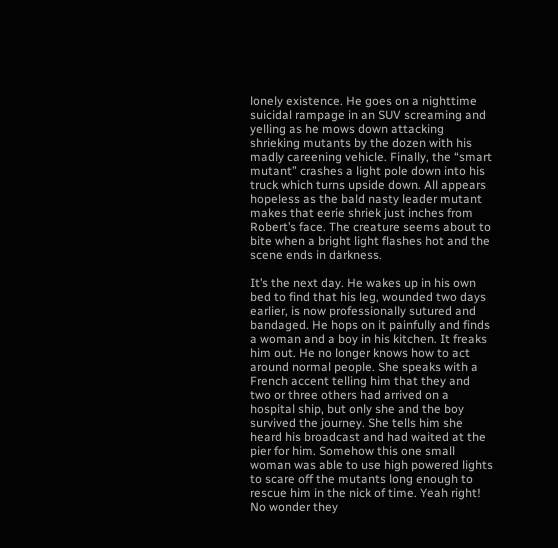lonely existence. He goes on a nighttime suicidal rampage in an SUV screaming and yelling as he mows down attacking shrieking mutants by the dozen with his madly careening vehicle. Finally, the “smart mutant” crashes a light pole down into his truck which turns upside down. All appears hopeless as the bald nasty leader mutant makes that eerie shriek just inches from Robert’s face. The creature seems about to bite when a bright light flashes hot and the scene ends in darkness.

It’s the next day. He wakes up in his own bed to find that his leg, wounded two days earlier, is now professionally sutured and bandaged. He hops on it painfully and finds a woman and a boy in his kitchen. It freaks him out. He no longer knows how to act around normal people. She speaks with a French accent telling him that they and two or three others had arrived on a hospital ship, but only she and the boy survived the journey. She tells him she heard his broadcast and had waited at the pier for him. Somehow this one small woman was able to use high powered lights to scare off the mutants long enough to rescue him in the nick of time. Yeah right! No wonder they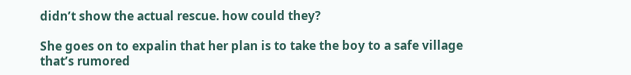didn’t show the actual rescue. how could they?

She goes on to expalin that her plan is to take the boy to a safe village that’s rumored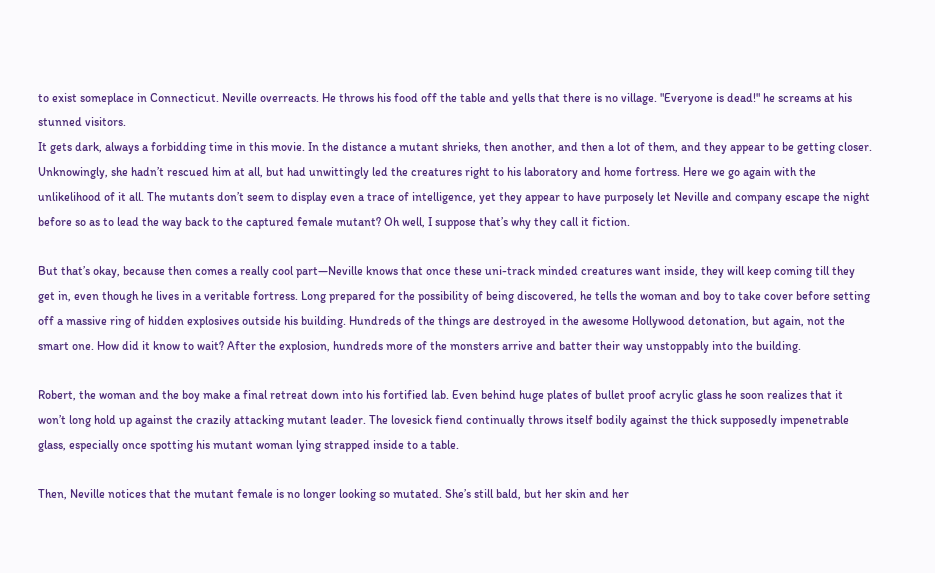to exist someplace in Connecticut. Neville overreacts. He throws his food off the table and yells that there is no village. "Everyone is dead!" he screams at his stunned visitors.
It gets dark, always a forbidding time in this movie. In the distance a mutant shrieks, then another, and then a lot of them, and they appear to be getting closer. Unknowingly, she hadn’t rescued him at all, but had unwittingly led the creatures right to his laboratory and home fortress. Here we go again with the unlikelihood of it all. The mutants don’t seem to display even a trace of intelligence, yet they appear to have purposely let Neville and company escape the night before so as to lead the way back to the captured female mutant? Oh well, I suppose that’s why they call it fiction.

But that’s okay, because then comes a really cool part—Neville knows that once these uni-track minded creatures want inside, they will keep coming till they get in, even though he lives in a veritable fortress. Long prepared for the possibility of being discovered, he tells the woman and boy to take cover before setting off a massive ring of hidden explosives outside his building. Hundreds of the things are destroyed in the awesome Hollywood detonation, but again, not the smart one. How did it know to wait? After the explosion, hundreds more of the monsters arrive and batter their way unstoppably into the building.

Robert, the woman and the boy make a final retreat down into his fortified lab. Even behind huge plates of bullet proof acrylic glass he soon realizes that it won’t long hold up against the crazily attacking mutant leader. The lovesick fiend continually throws itself bodily against the thick supposedly impenetrable glass, especially once spotting his mutant woman lying strapped inside to a table.

Then, Neville notices that the mutant female is no longer looking so mutated. She’s still bald, but her skin and her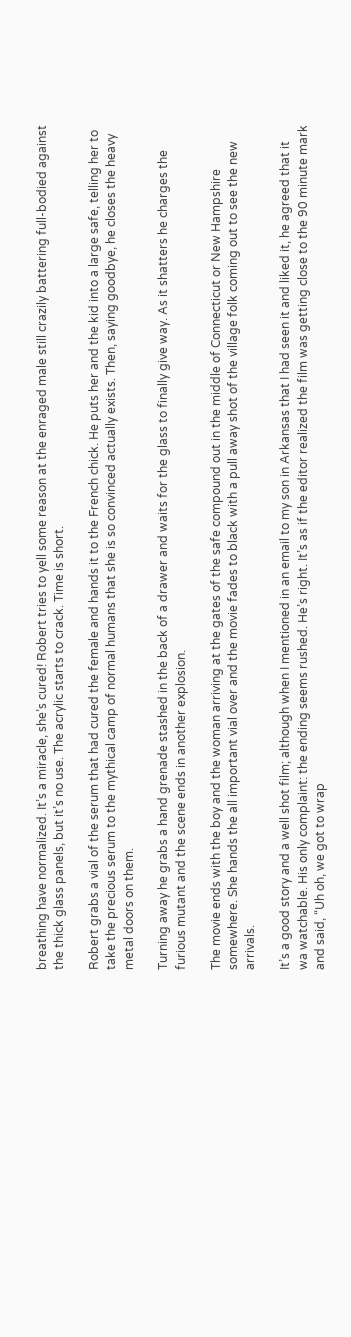breathing have normalized. It’s a miracle, she’s cured! Robert tries to yell some reason at the enraged male still crazily battering full-bodied against the thick glass panels, but it’s no use. The acrylic starts to crack. Time is short.

Robert grabs a vial of the serum that had cured the female and hands it to the French chick. He puts her and the kid into a large safe, telling her to take the precious serum to the mythical camp of normal humans that she is so convinced actually exists. Then, saying goodbye, he closes the heavy metal doors on them.

Turning away he grabs a hand grenade stashed in the back of a drawer and waits for the glass to finally give way. As it shatters he charges the furious mutant and the scene ends in another explosion.

The movie ends with the boy and the woman arriving at the gates of the safe compound out in the middle of Connecticut or New Hampshire somewhere. She hands the all important vial over and the movie fades to black with a pull away shot of the village folk coming out to see the new arrivals.

It’s a good story and a well shot film; although when I mentioned in an email to my son in Arkansas that I had seen it and liked it, he agreed that it wa watchable. His only complaint: the ending seems rushed. He’s right. It’s as if the editor realized the film was getting close to the 90 minute mark and said, “Uh oh, we got to wrap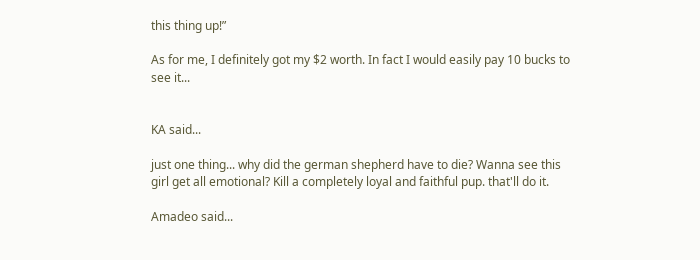this thing up!”

As for me, I definitely got my $2 worth. In fact I would easily pay 10 bucks to see it...


KA said...

just one thing... why did the german shepherd have to die? Wanna see this girl get all emotional? Kill a completely loyal and faithful pup. that'll do it.

Amadeo said...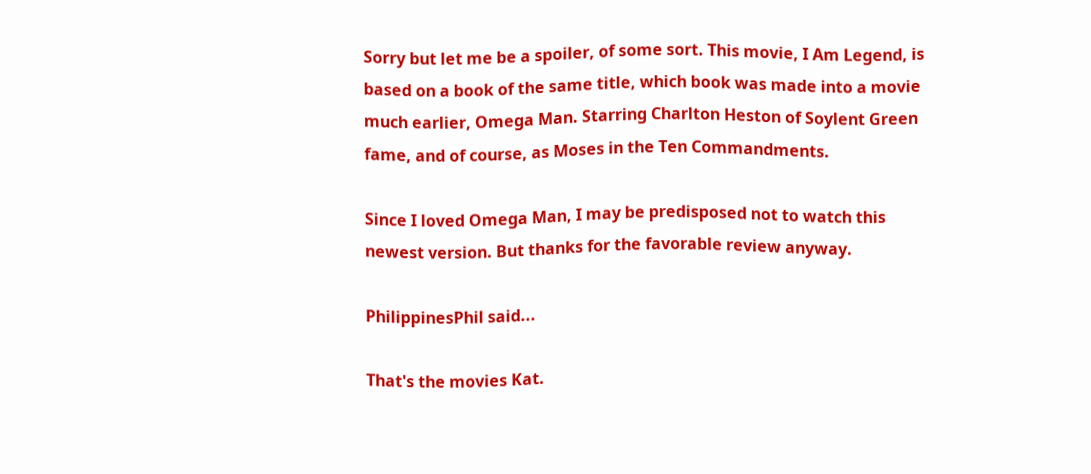Sorry but let me be a spoiler, of some sort. This movie, I Am Legend, is based on a book of the same title, which book was made into a movie much earlier, Omega Man. Starring Charlton Heston of Soylent Green fame, and of course, as Moses in the Ten Commandments.

Since I loved Omega Man, I may be predisposed not to watch this newest version. But thanks for the favorable review anyway.

PhilippinesPhil said...

That's the movies Kat.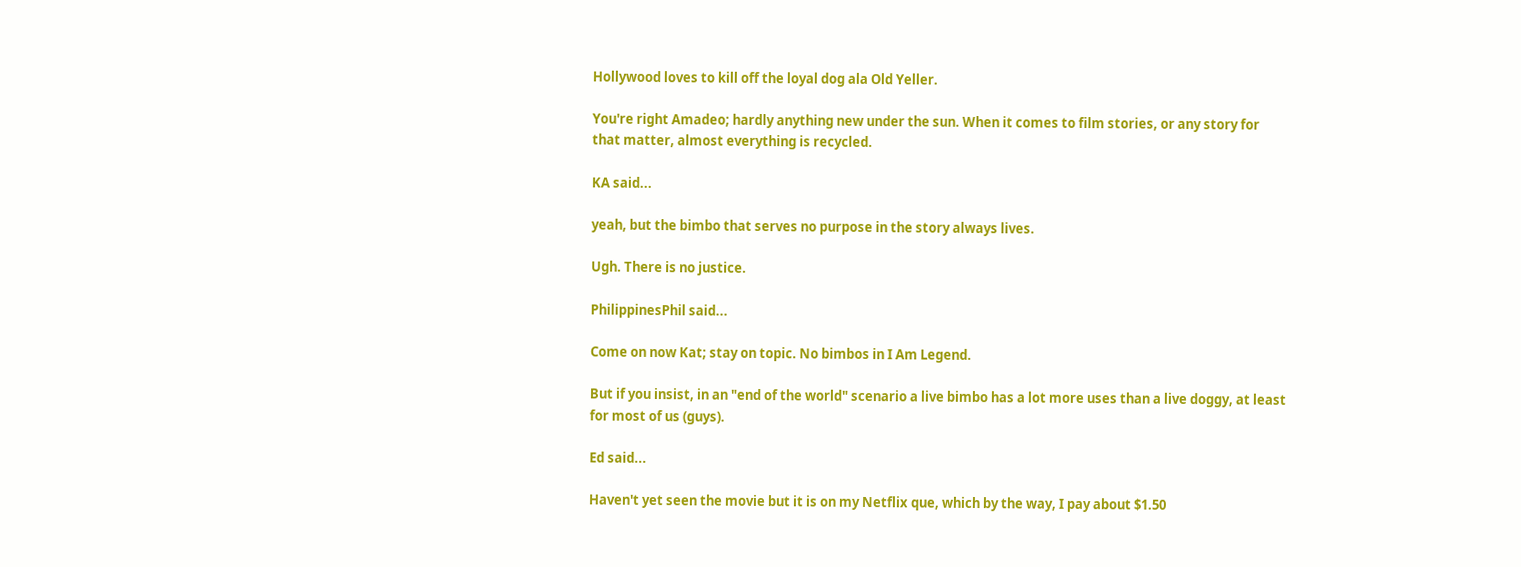Hollywood loves to kill off the loyal dog ala Old Yeller.

You're right Amadeo; hardly anything new under the sun. When it comes to film stories, or any story for that matter, almost everything is recycled.

KA said...

yeah, but the bimbo that serves no purpose in the story always lives.

Ugh. There is no justice.

PhilippinesPhil said...

Come on now Kat; stay on topic. No bimbos in I Am Legend.

But if you insist, in an "end of the world" scenario a live bimbo has a lot more uses than a live doggy, at least for most of us (guys).

Ed said...

Haven't yet seen the movie but it is on my Netflix que, which by the way, I pay about $1.50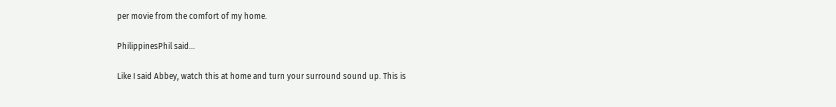per movie from the comfort of my home.

PhilippinesPhil said...

Like I said Abbey, watch this at home and turn your surround sound up. This is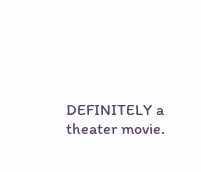DEFINITELY a theater movie.